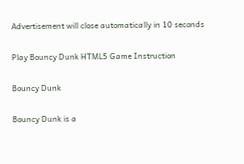Advertisement will close automatically in 10 seconds

Play Bouncy Dunk HTML5 Game Instruction

Bouncy Dunk

Bouncy Dunk is a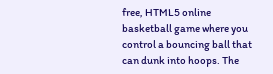free, HTML5 online basketball game where you control a bouncing ball that can dunk into hoops. The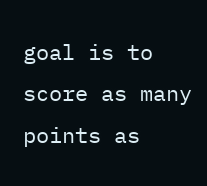goal is to score as many points as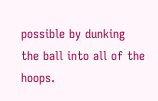possible by dunking the ball into all of the hoops.